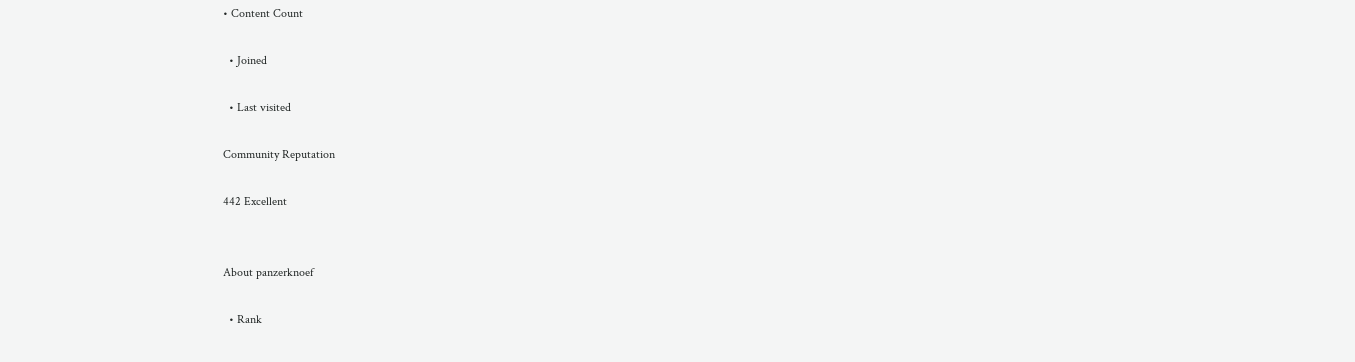• Content Count

  • Joined

  • Last visited

Community Reputation

442 Excellent


About panzerknoef

  • Rank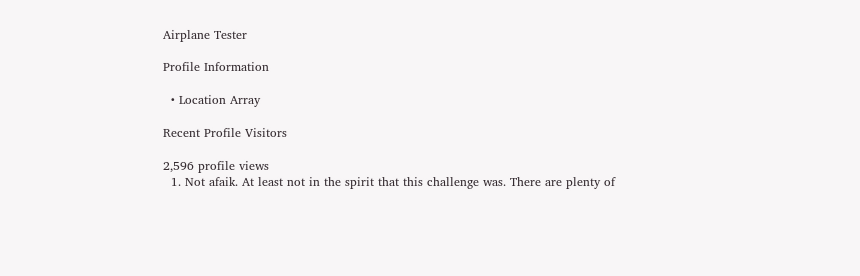Airplane Tester

Profile Information

  • Location Array

Recent Profile Visitors

2,596 profile views
  1. Not afaik. At least not in the spirit that this challenge was. There are plenty of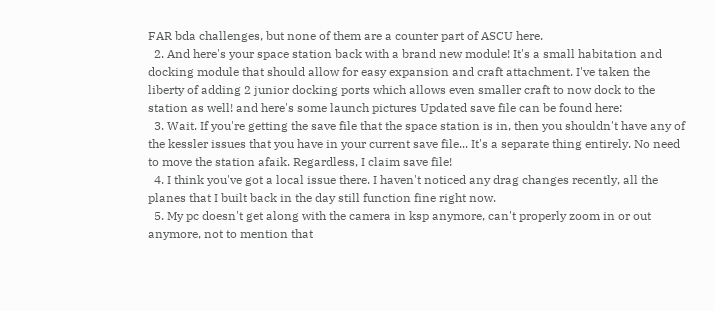FAR bda challenges, but none of them are a counter part of ASCU here.
  2. And here's your space station back with a brand new module! It's a small habitation and docking module that should allow for easy expansion and craft attachment. I've taken the liberty of adding 2 junior docking ports which allows even smaller craft to now dock to the station as well! and here's some launch pictures Updated save file can be found here:
  3. Wait. If you're getting the save file that the space station is in, then you shouldn't have any of the kessler issues that you have in your current save file... It's a separate thing entirely. No need to move the station afaik. Regardless, I claim save file!
  4. I think you've got a local issue there. I haven't noticed any drag changes recently, all the planes that I built back in the day still function fine right now.
  5. My pc doesn't get along with the camera in ksp anymore, can't properly zoom in or out anymore, not to mention that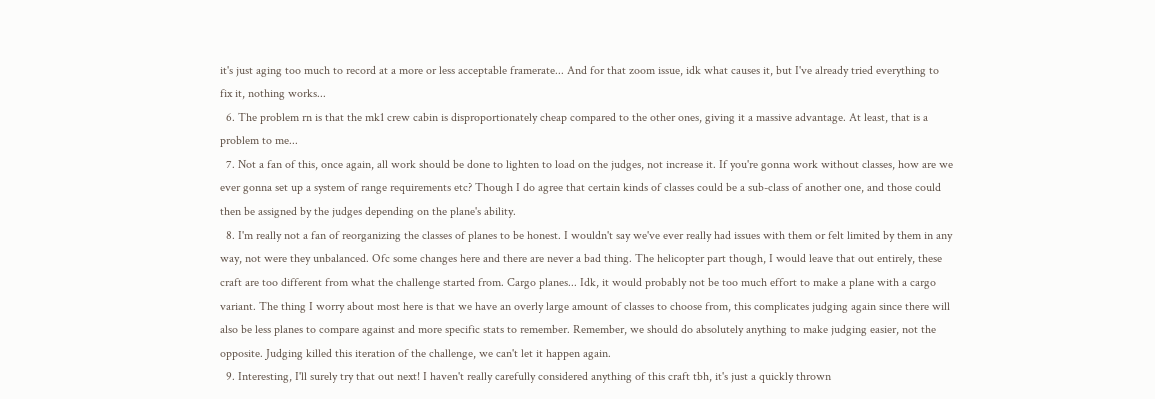it's just aging too much to record at a more or less acceptable framerate... And for that zoom issue, idk what causes it, but I've already tried everything to fix it, nothing works...
  6. The problem rn is that the mk1 crew cabin is disproportionately cheap compared to the other ones, giving it a massive advantage. At least, that is a problem to me...
  7. Not a fan of this, once again, all work should be done to lighten to load on the judges, not increase it. If you're gonna work without classes, how are we ever gonna set up a system of range requirements etc? Though I do agree that certain kinds of classes could be a sub-class of another one, and those could then be assigned by the judges depending on the plane's ability.
  8. I'm really not a fan of reorganizing the classes of planes to be honest. I wouldn't say we've ever really had issues with them or felt limited by them in any way, not were they unbalanced. Ofc some changes here and there are never a bad thing. The helicopter part though, I would leave that out entirely, these craft are too different from what the challenge started from. Cargo planes... Idk, it would probably not be too much effort to make a plane with a cargo variant. The thing I worry about most here is that we have an overly large amount of classes to choose from, this complicates judging again since there will also be less planes to compare against and more specific stats to remember. Remember, we should do absolutely anything to make judging easier, not the opposite. Judging killed this iteration of the challenge, we can't let it happen again.
  9. Interesting, I'll surely try that out next! I haven't really carefully considered anything of this craft tbh, it's just a quickly thrown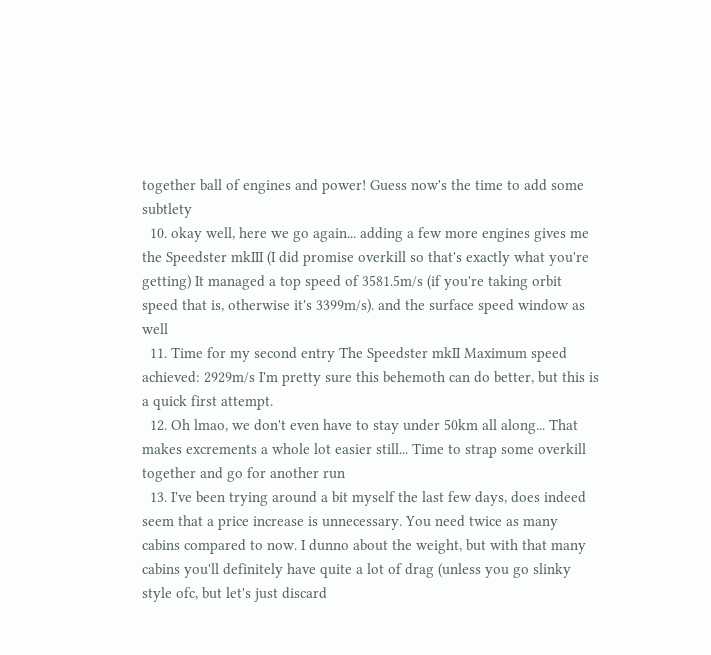together ball of engines and power! Guess now's the time to add some subtlety
  10. okay well, here we go again... adding a few more engines gives me the Speedster mkIII (I did promise overkill so that's exactly what you're getting) It managed a top speed of 3581.5m/s (if you're taking orbit speed that is, otherwise it's 3399m/s). and the surface speed window as well
  11. Time for my second entry The Speedster mkII Maximum speed achieved: 2929m/s I'm pretty sure this behemoth can do better, but this is a quick first attempt.
  12. Oh lmao, we don't even have to stay under 50km all along... That makes excrements a whole lot easier still... Time to strap some overkill together and go for another run
  13. I've been trying around a bit myself the last few days, does indeed seem that a price increase is unnecessary. You need twice as many cabins compared to now. I dunno about the weight, but with that many cabins you'll definitely have quite a lot of drag (unless you go slinky style ofc, but let's just discard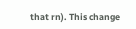that rn). This change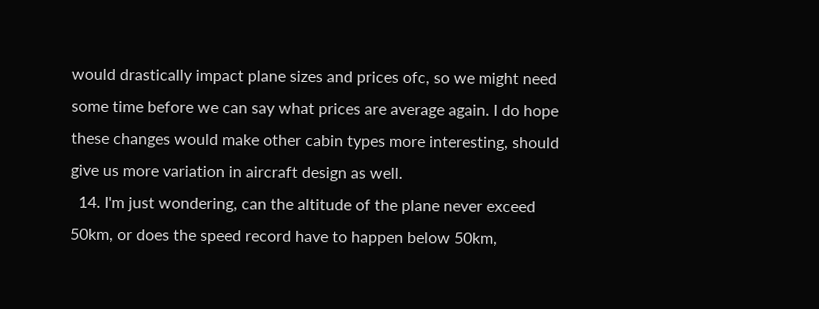would drastically impact plane sizes and prices ofc, so we might need some time before we can say what prices are average again. I do hope these changes would make other cabin types more interesting, should give us more variation in aircraft design as well.
  14. I'm just wondering, can the altitude of the plane never exceed 50km, or does the speed record have to happen below 50km,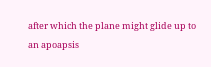after which the plane might glide up to an apoapsis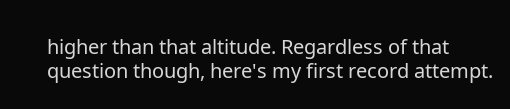higher than that altitude. Regardless of that question though, here's my first record attempt.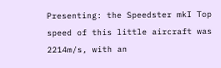Presenting: the Speedster mkI Top speed of this little aircraft was 2214m/s, with an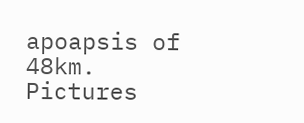apoapsis of 48km. Pictures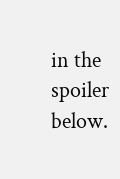in the spoiler below.